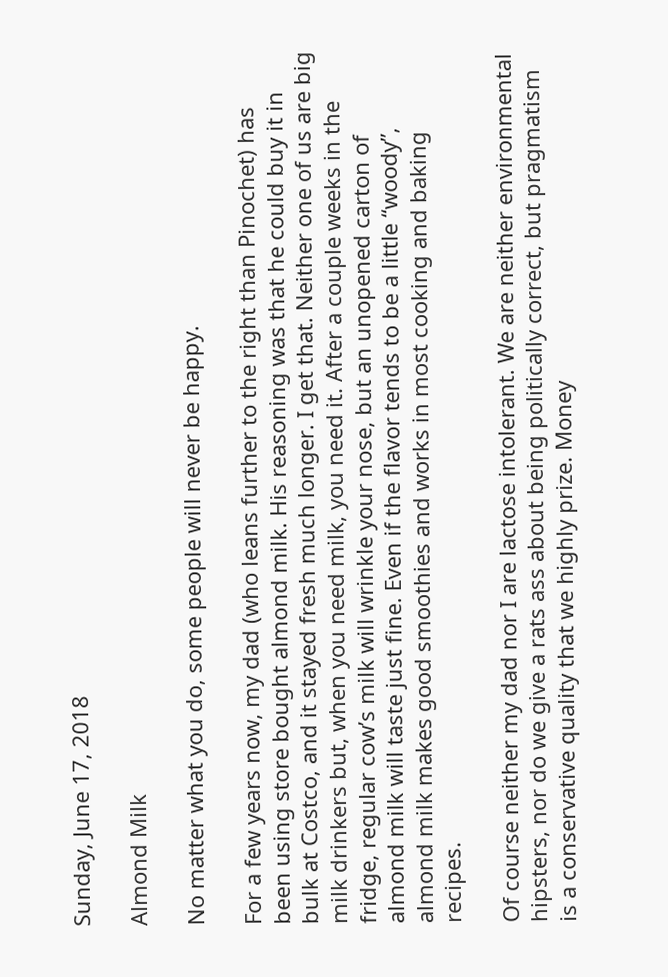Sunday, June 17, 2018

Almond Milk

No matter what you do, some people will never be happy.

For a few years now, my dad (who leans further to the right than Pinochet) has been using store bought almond milk. His reasoning was that he could buy it in bulk at Costco, and it stayed fresh much longer. I get that. Neither one of us are big milk drinkers but, when you need milk, you need it. After a couple weeks in the fridge, regular cow’s milk will wrinkle your nose, but an unopened carton of almond milk will taste just fine. Even if the flavor tends to be a little “woody”, almond milk makes good smoothies and works in most cooking and baking recipes.

Of course neither my dad nor I are lactose intolerant. We are neither environmental hipsters, nor do we give a rats ass about being politically correct, but pragmatism is a conservative quality that we highly prize. Money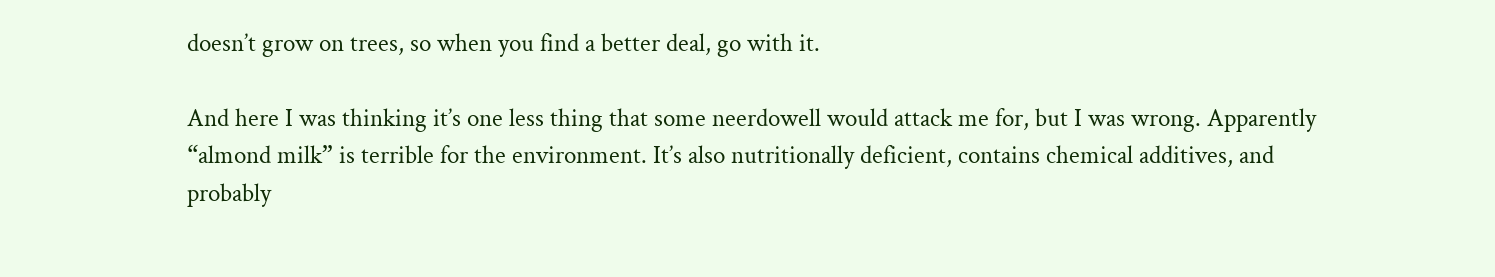doesn’t grow on trees, so when you find a better deal, go with it.

And here I was thinking it’s one less thing that some neerdowell would attack me for, but I was wrong. Apparently “almond milk” is terrible for the environment. It’s also nutritionally deficient, contains chemical additives, and probably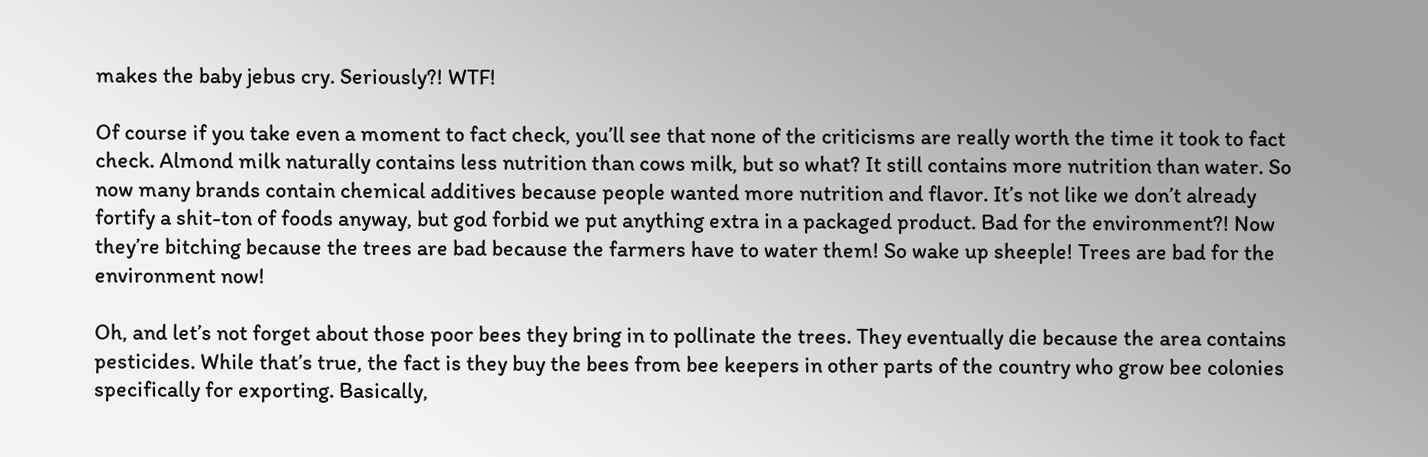makes the baby jebus cry. Seriously?! WTF!

Of course if you take even a moment to fact check, you’ll see that none of the criticisms are really worth the time it took to fact check. Almond milk naturally contains less nutrition than cows milk, but so what? It still contains more nutrition than water. So now many brands contain chemical additives because people wanted more nutrition and flavor. It’s not like we don’t already fortify a shit-ton of foods anyway, but god forbid we put anything extra in a packaged product. Bad for the environment?! Now they’re bitching because the trees are bad because the farmers have to water them! So wake up sheeple! Trees are bad for the environment now!

Oh, and let’s not forget about those poor bees they bring in to pollinate the trees. They eventually die because the area contains pesticides. While that’s true, the fact is they buy the bees from bee keepers in other parts of the country who grow bee colonies specifically for exporting. Basically,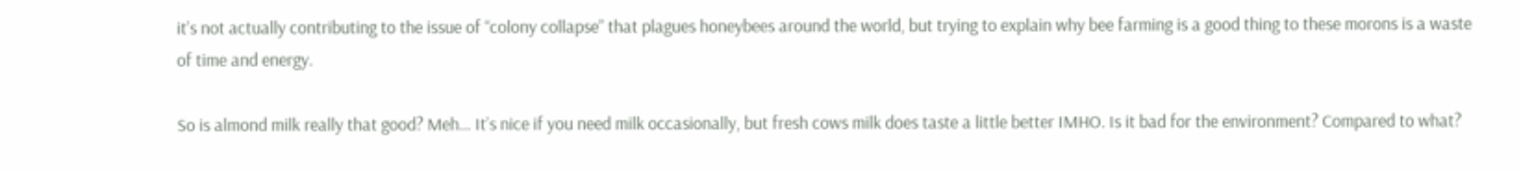it’s not actually contributing to the issue of “colony collapse” that plagues honeybees around the world, but trying to explain why bee farming is a good thing to these morons is a waste of time and energy.

So is almond milk really that good? Meh… It’s nice if you need milk occasionally, but fresh cows milk does taste a little better IMHO. Is it bad for the environment? Compared to what?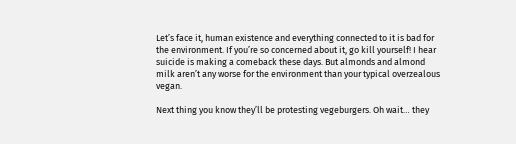Let’s face it, human existence and everything connected to it is bad for the environment. If you’re so concerned about it, go kill yourself! I hear suicide is making a comeback these days. But almonds and almond milk aren’t any worse for the environment than your typical overzealous vegan.

Next thing you know they’ll be protesting vegeburgers. Oh wait… they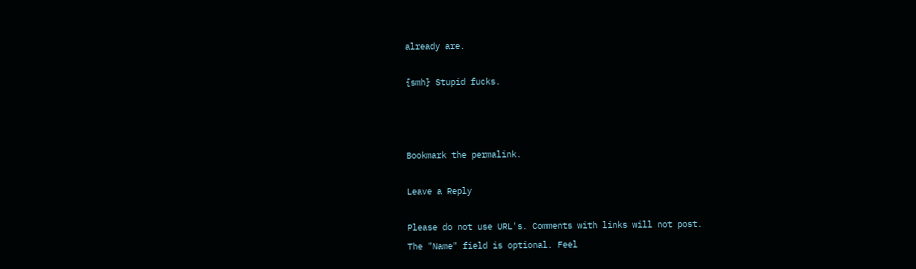already are.

{smh} Stupid fucks.



Bookmark the permalink.

Leave a Reply

Please do not use URL's. Comments with links will not post.
The "Name" field is optional. Feel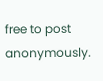free to post anonymously.